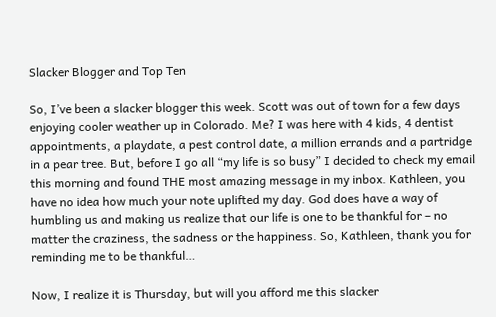Slacker Blogger and Top Ten

So, I’ve been a slacker blogger this week. Scott was out of town for a few days enjoying cooler weather up in Colorado. Me? I was here with 4 kids, 4 dentist appointments, a playdate, a pest control date, a million errands and a partridge in a pear tree. But, before I go all “my life is so busy” I decided to check my email this morning and found THE most amazing message in my inbox. Kathleen, you have no idea how much your note uplifted my day. God does have a way of humbling us and making us realize that our life is one to be thankful for – no matter the craziness, the sadness or the happiness. So, Kathleen, thank you for reminding me to be thankful…

Now, I realize it is Thursday, but will you afford me this slacker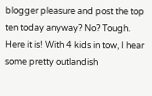blogger pleasure and post the top ten today anyway? No? Tough. Here it is! With 4 kids in tow, I hear some pretty outlandish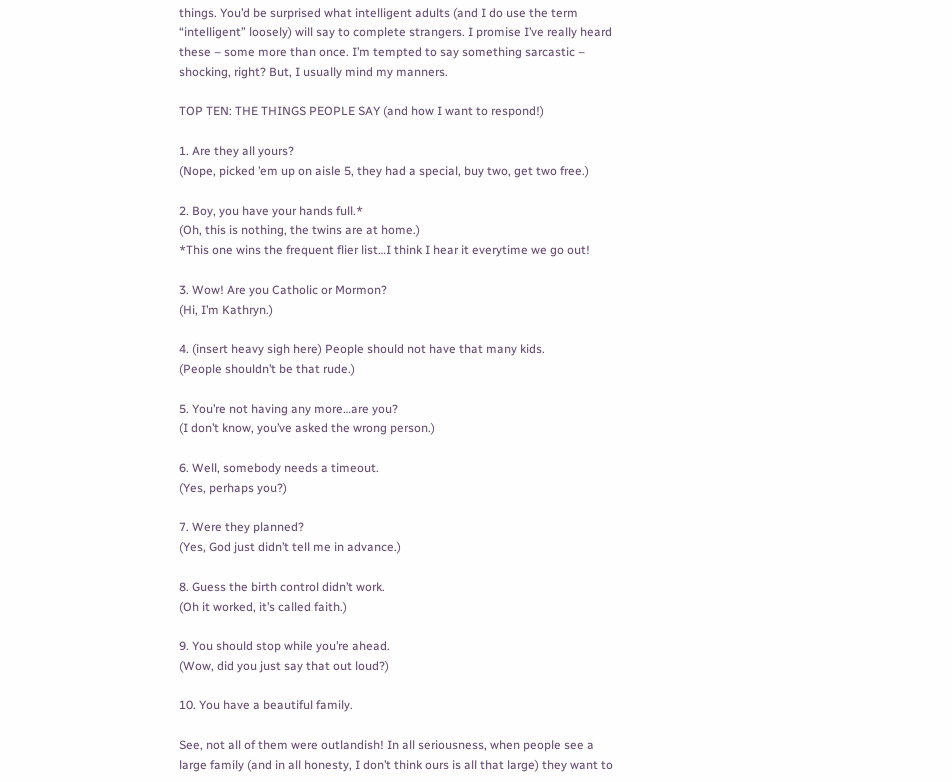things. You’d be surprised what intelligent adults (and I do use the term “intelligent” loosely) will say to complete strangers. I promise I’ve really heard these – some more than once. I’m tempted to say something sarcastic – shocking, right? But, I usually mind my manners.

TOP TEN: THE THINGS PEOPLE SAY (and how I want to respond!)

1. Are they all yours?
(Nope, picked ’em up on aisle 5, they had a special, buy two, get two free.)

2. Boy, you have your hands full.*
(Oh, this is nothing, the twins are at home.)
*This one wins the frequent flier list…I think I hear it everytime we go out!

3. Wow! Are you Catholic or Mormon?
(Hi, I’m Kathryn.)

4. (insert heavy sigh here) People should not have that many kids.
(People shouldn’t be that rude.)

5. You’re not having any more…are you?
(I don’t know, you’ve asked the wrong person.)

6. Well, somebody needs a timeout.
(Yes, perhaps you?)

7. Were they planned?
(Yes, God just didn’t tell me in advance.)

8. Guess the birth control didn’t work.
(Oh it worked, it’s called faith.)

9. You should stop while you’re ahead.
(Wow, did you just say that out loud?)

10. You have a beautiful family.

See, not all of them were outlandish! In all seriousness, when people see a large family (and in all honesty, I don’t think ours is all that large) they want to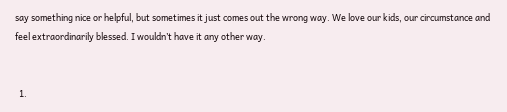say something nice or helpful, but sometimes it just comes out the wrong way. We love our kids, our circumstance and feel extraordinarily blessed. I wouldn’t have it any other way.


  1.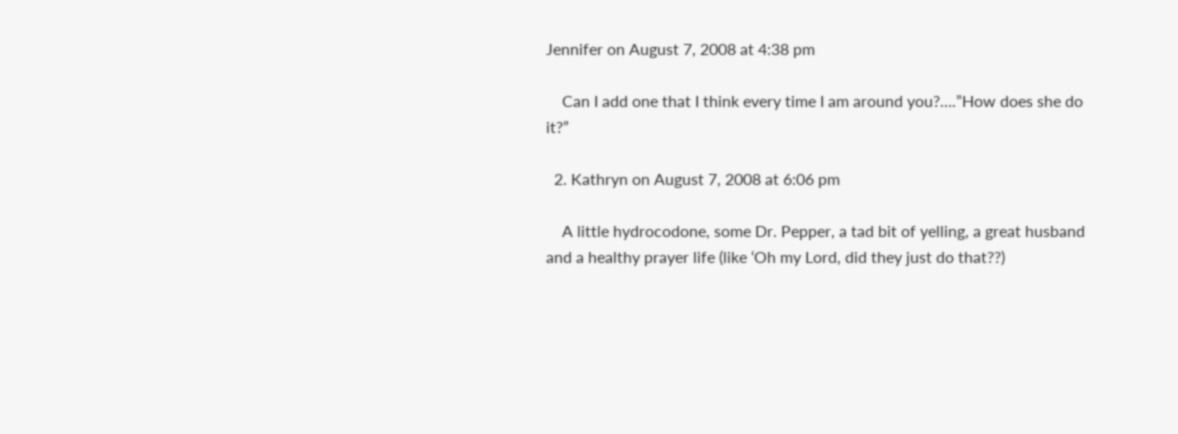Jennifer on August 7, 2008 at 4:38 pm

    Can I add one that I think every time I am around you?….”How does she do it?”

  2. Kathryn on August 7, 2008 at 6:06 pm

    A little hydrocodone, some Dr. Pepper, a tad bit of yelling, a great husband and a healthy prayer life (like ‘Oh my Lord, did they just do that??)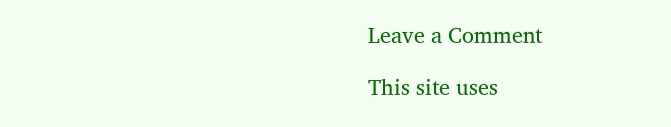Leave a Comment

This site uses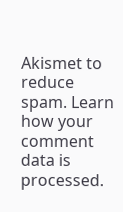Akismet to reduce spam. Learn how your comment data is processed.